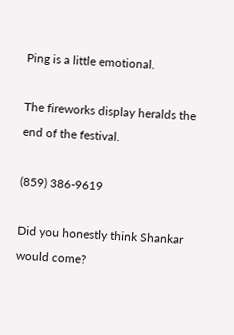Ping is a little emotional.

The fireworks display heralds the end of the festival.

(859) 386-9619

Did you honestly think Shankar would come?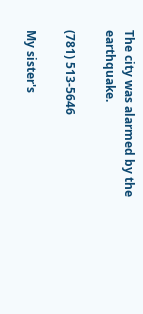The city was alarmed by the earthquake.

(781) 513-5646

My sister's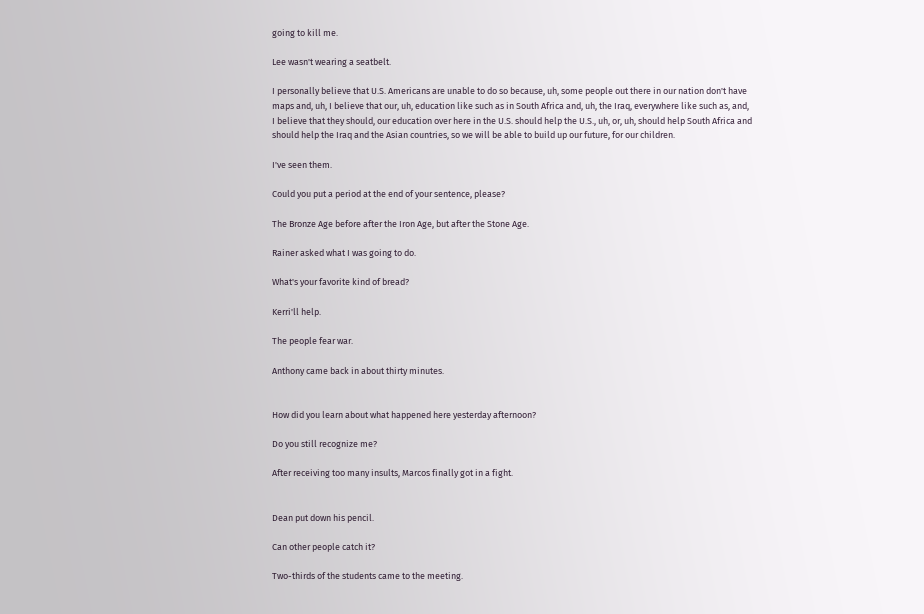going to kill me.

Lee wasn't wearing a seatbelt.

I personally believe that U.S. Americans are unable to do so because, uh, some people out there in our nation don't have maps and, uh, I believe that our, uh, education like such as in South Africa and, uh, the Iraq, everywhere like such as, and, I believe that they should, our education over here in the U.S. should help the U.S., uh, or, uh, should help South Africa and should help the Iraq and the Asian countries, so we will be able to build up our future, for our children.

I've seen them.

Could you put a period at the end of your sentence, please?

The Bronze Age before after the Iron Age, but after the Stone Age.

Rainer asked what I was going to do.

What's your favorite kind of bread?

Kerri'll help.

The people fear war.

Anthony came back in about thirty minutes.


How did you learn about what happened here yesterday afternoon?

Do you still recognize me?

After receiving too many insults, Marcos finally got in a fight.


Dean put down his pencil.

Can other people catch it?

Two-thirds of the students came to the meeting.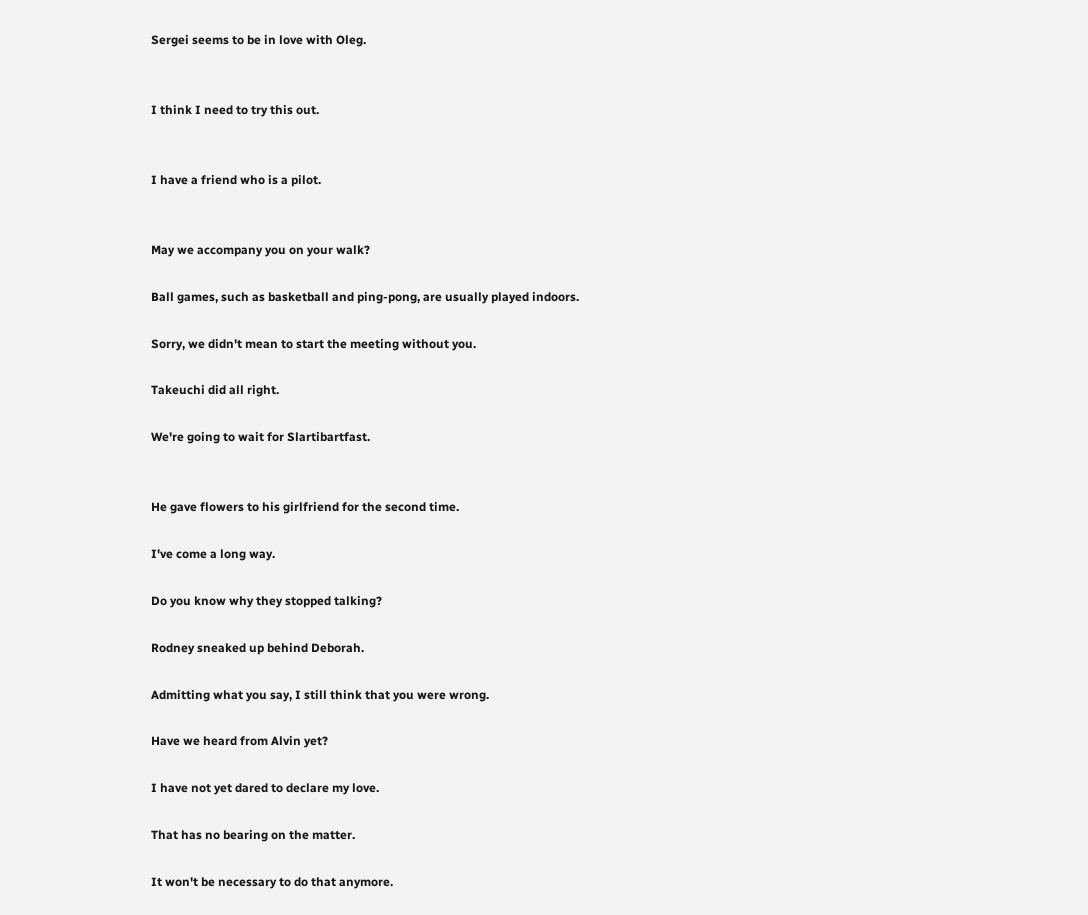Sergei seems to be in love with Oleg.


I think I need to try this out.


I have a friend who is a pilot.


May we accompany you on your walk?

Ball games, such as basketball and ping-pong, are usually played indoors.

Sorry, we didn't mean to start the meeting without you.

Takeuchi did all right.

We're going to wait for Slartibartfast.


He gave flowers to his girlfriend for the second time.

I've come a long way.

Do you know why they stopped talking?

Rodney sneaked up behind Deborah.

Admitting what you say, I still think that you were wrong.

Have we heard from Alvin yet?

I have not yet dared to declare my love.

That has no bearing on the matter.

It won't be necessary to do that anymore.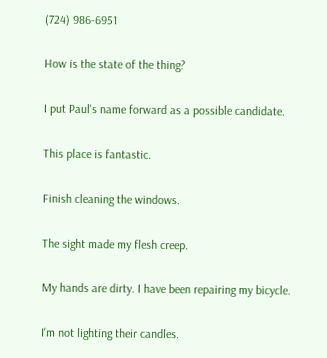(724) 986-6951

How is the state of the thing?

I put Paul's name forward as a possible candidate.

This place is fantastic.

Finish cleaning the windows.

The sight made my flesh creep.

My hands are dirty. I have been repairing my bicycle.

I'm not lighting their candles.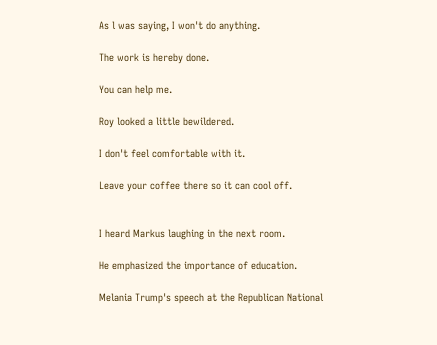As l was saying, I won't do anything.

The work is hereby done.

You can help me.

Roy looked a little bewildered.

I don't feel comfortable with it.

Leave your coffee there so it can cool off.


I heard Markus laughing in the next room.

He emphasized the importance of education.

Melania Trump's speech at the Republican National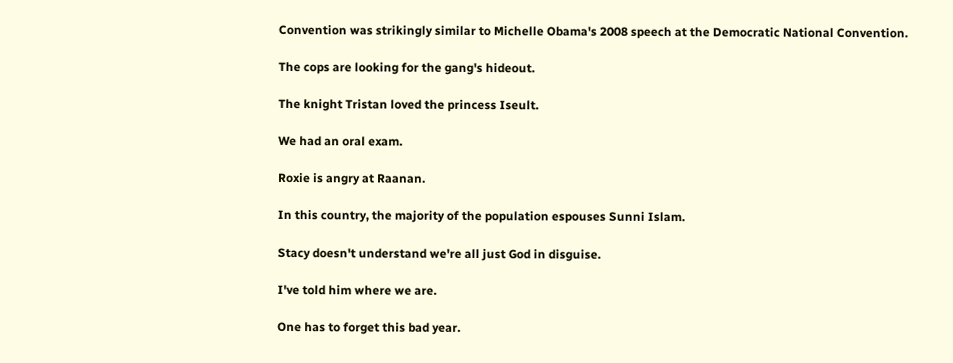Convention was strikingly similar to Michelle Obama's 2008 speech at the Democratic National Convention.

The cops are looking for the gang's hideout.

The knight Tristan loved the princess Iseult.

We had an oral exam.

Roxie is angry at Raanan.

In this country, the majority of the population espouses Sunni Islam.

Stacy doesn't understand we're all just God in disguise.

I've told him where we are.

One has to forget this bad year.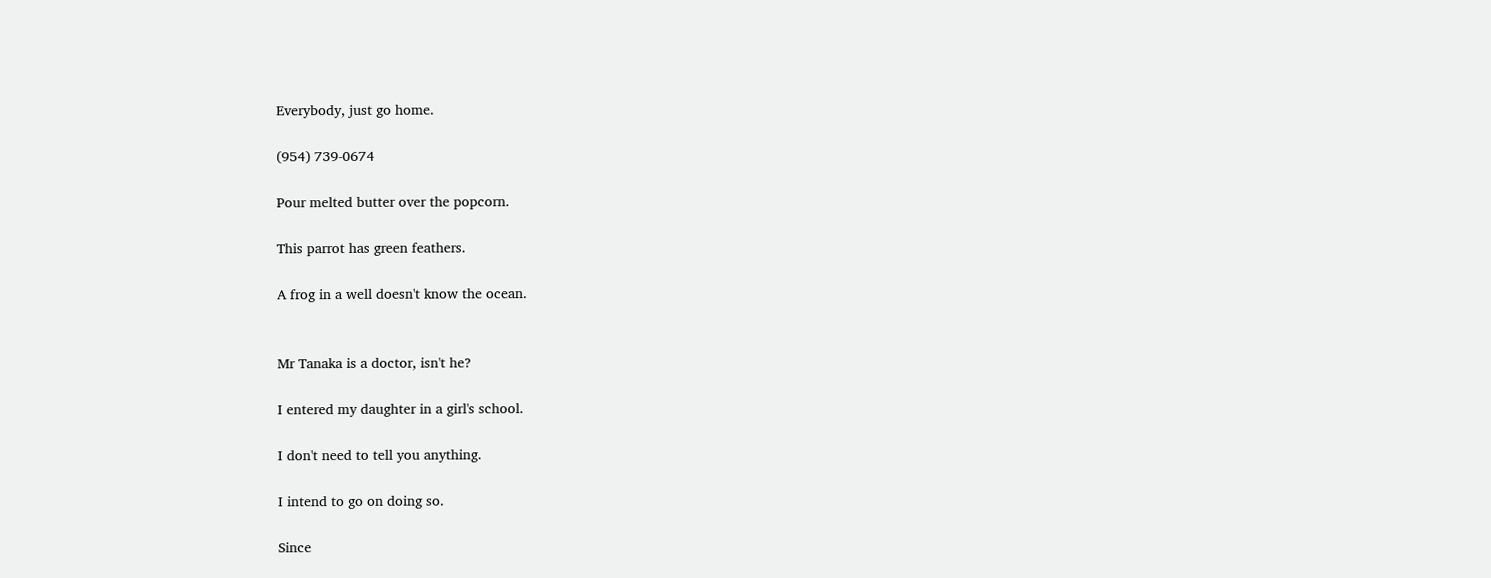Everybody, just go home.

(954) 739-0674

Pour melted butter over the popcorn.

This parrot has green feathers.

A frog in a well doesn't know the ocean.


Mr Tanaka is a doctor, isn't he?

I entered my daughter in a girl's school.

I don't need to tell you anything.

I intend to go on doing so.

Since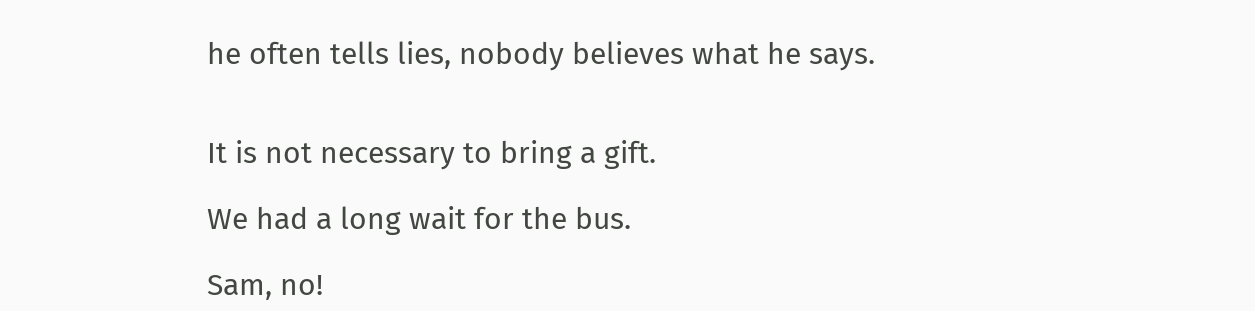he often tells lies, nobody believes what he says.


It is not necessary to bring a gift.

We had a long wait for the bus.

Sam, no!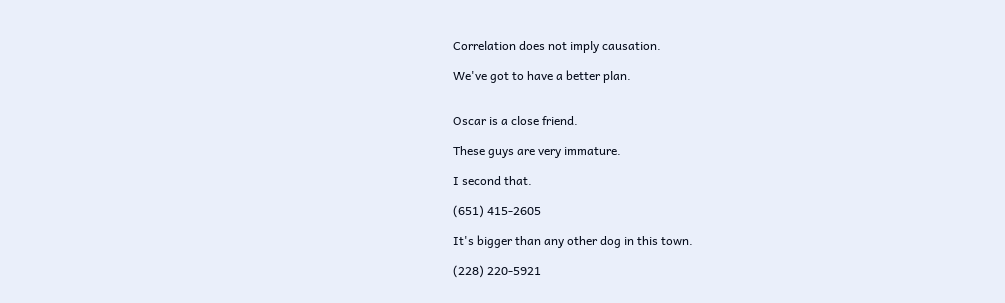Correlation does not imply causation.

We've got to have a better plan.


Oscar is a close friend.

These guys are very immature.

I second that.

(651) 415-2605

It's bigger than any other dog in this town.

(228) 220-5921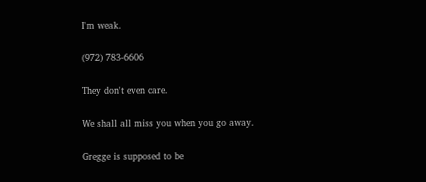I'm weak.

(972) 783-6606

They don't even care.

We shall all miss you when you go away.

Gregge is supposed to be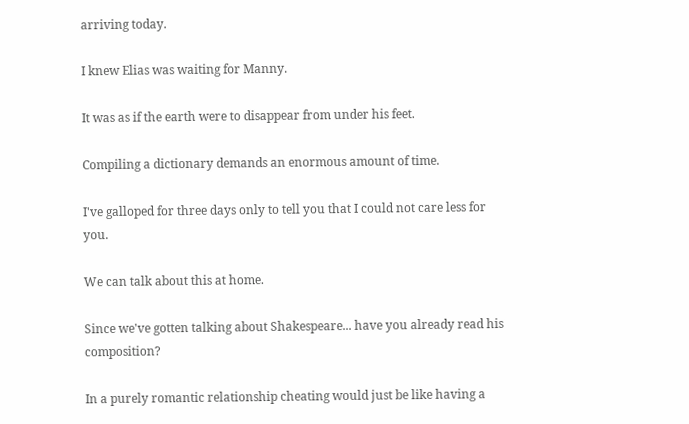arriving today.

I knew Elias was waiting for Manny.

It was as if the earth were to disappear from under his feet.

Compiling a dictionary demands an enormous amount of time.

I've galloped for three days only to tell you that I could not care less for you.

We can talk about this at home.

Since we've gotten talking about Shakespeare... have you already read his composition?

In a purely romantic relationship cheating would just be like having a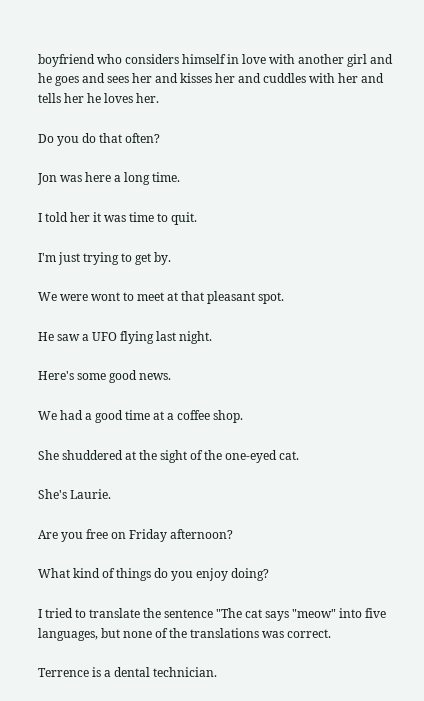boyfriend who considers himself in love with another girl and he goes and sees her and kisses her and cuddles with her and tells her he loves her.

Do you do that often?

Jon was here a long time.

I told her it was time to quit.

I'm just trying to get by.

We were wont to meet at that pleasant spot.

He saw a UFO flying last night.

Here's some good news.

We had a good time at a coffee shop.

She shuddered at the sight of the one-eyed cat.

She's Laurie.

Are you free on Friday afternoon?

What kind of things do you enjoy doing?

I tried to translate the sentence "The cat says "meow" into five languages, but none of the translations was correct.

Terrence is a dental technician.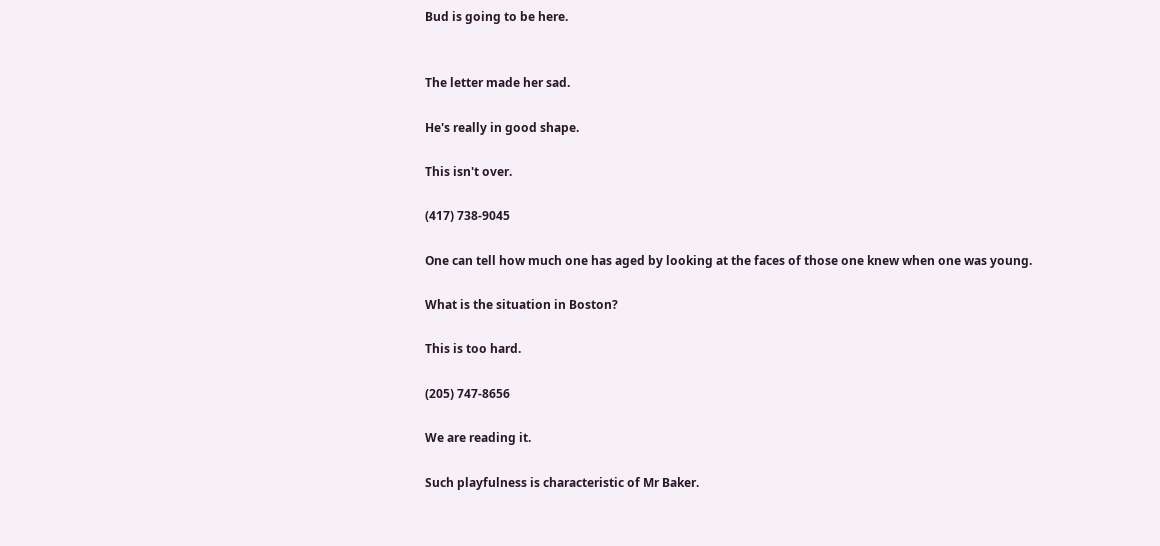Bud is going to be here.


The letter made her sad.

He's really in good shape.

This isn't over.

(417) 738-9045

One can tell how much one has aged by looking at the faces of those one knew when one was young.

What is the situation in Boston?

This is too hard.

(205) 747-8656

We are reading it.

Such playfulness is characteristic of Mr Baker.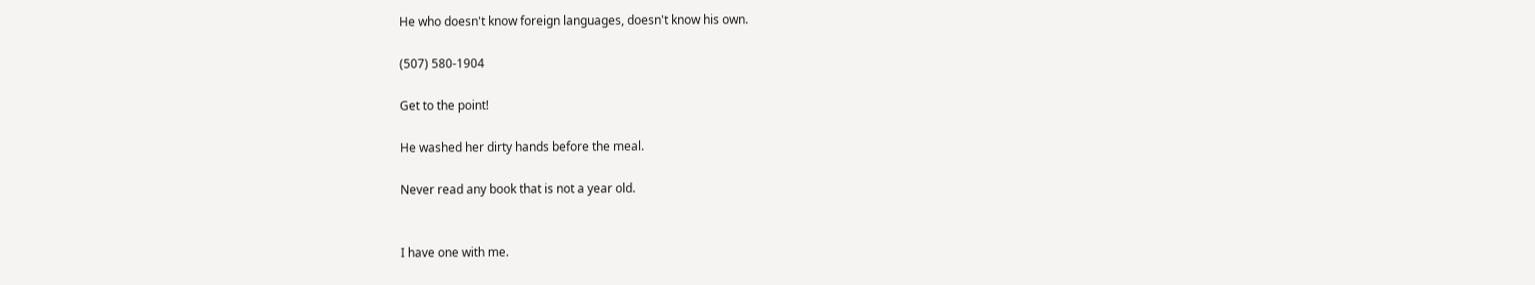He who doesn't know foreign languages, doesn't know his own.

(507) 580-1904

Get to the point!

He washed her dirty hands before the meal.

Never read any book that is not a year old.


I have one with me.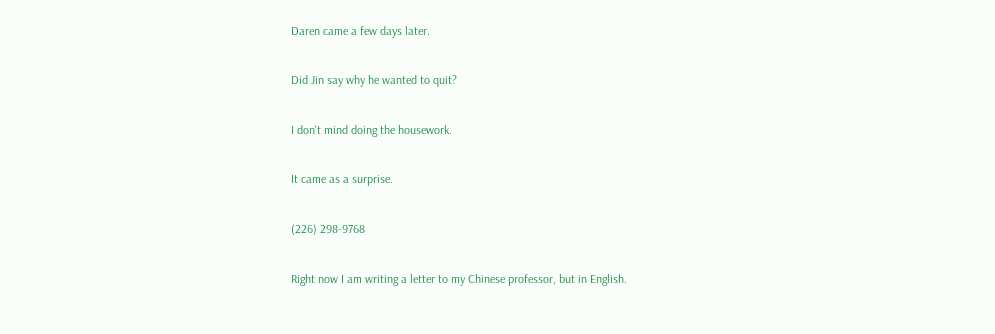Daren came a few days later.

Did Jin say why he wanted to quit?

I don't mind doing the housework.

It came as a surprise.

(226) 298-9768

Right now I am writing a letter to my Chinese professor, but in English.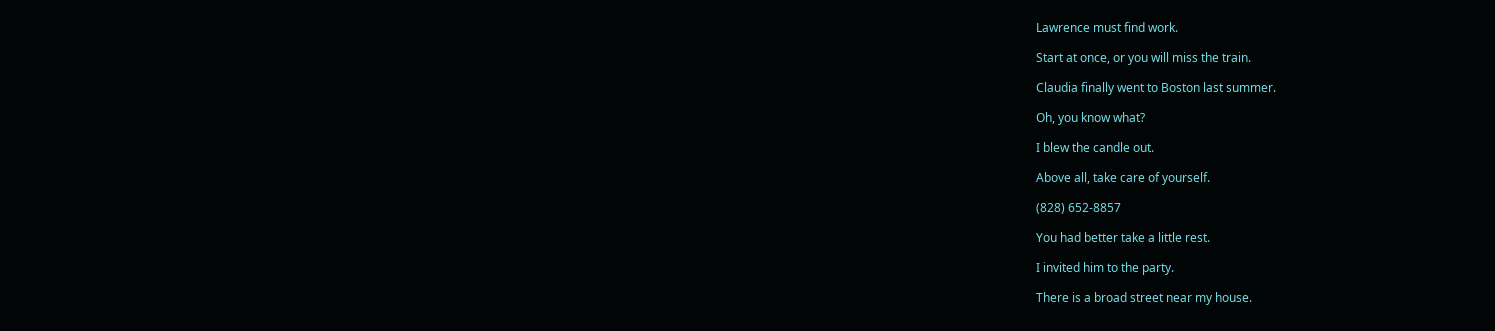Lawrence must find work.

Start at once, or you will miss the train.

Claudia finally went to Boston last summer.

Oh, you know what?

I blew the candle out.

Above all, take care of yourself.

(828) 652-8857

You had better take a little rest.

I invited him to the party.

There is a broad street near my house.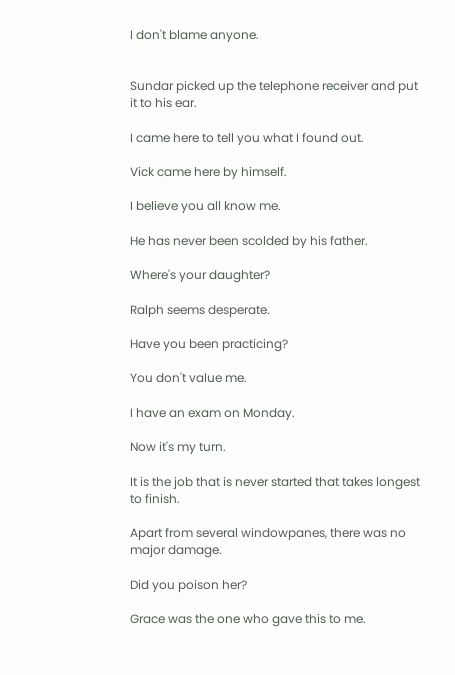I don't blame anyone.


Sundar picked up the telephone receiver and put it to his ear.

I came here to tell you what I found out.

Vick came here by himself.

I believe you all know me.

He has never been scolded by his father.

Where's your daughter?

Ralph seems desperate.

Have you been practicing?

You don't value me.

I have an exam on Monday.

Now it's my turn.

It is the job that is never started that takes longest to finish.

Apart from several windowpanes, there was no major damage.

Did you poison her?

Grace was the one who gave this to me.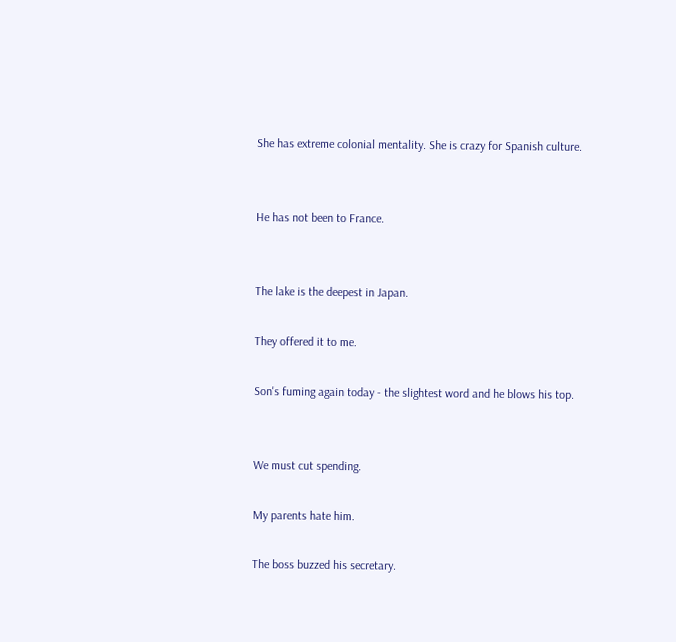She has extreme colonial mentality. She is crazy for Spanish culture.


He has not been to France.


The lake is the deepest in Japan.

They offered it to me.

Son's fuming again today - the slightest word and he blows his top.


We must cut spending.

My parents hate him.

The boss buzzed his secretary.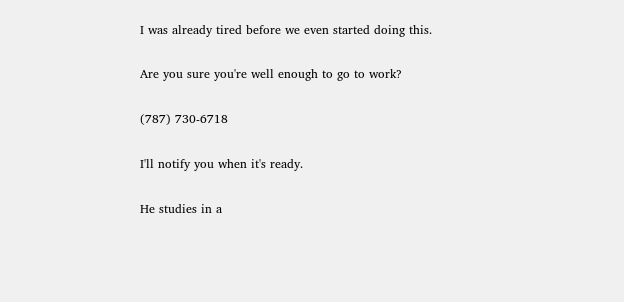I was already tired before we even started doing this.

Are you sure you're well enough to go to work?

(787) 730-6718

I'll notify you when it's ready.

He studies in a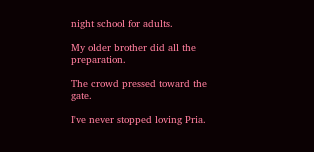night school for adults.

My older brother did all the preparation.

The crowd pressed toward the gate.

I've never stopped loving Pria.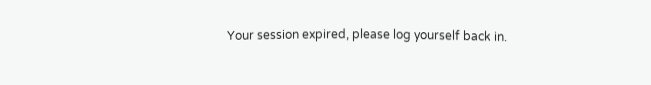Your session expired, please log yourself back in.